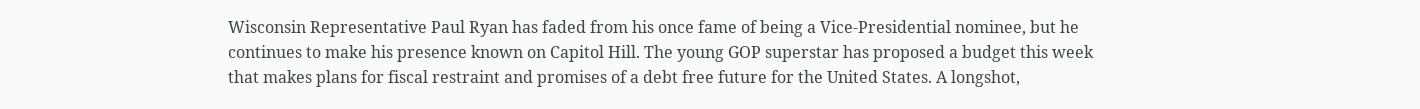Wisconsin Representative Paul Ryan has faded from his once fame of being a Vice-Presidential nominee, but he continues to make his presence known on Capitol Hill. The young GOP superstar has proposed a budget this week that makes plans for fiscal restraint and promises of a debt free future for the United States. A longshot,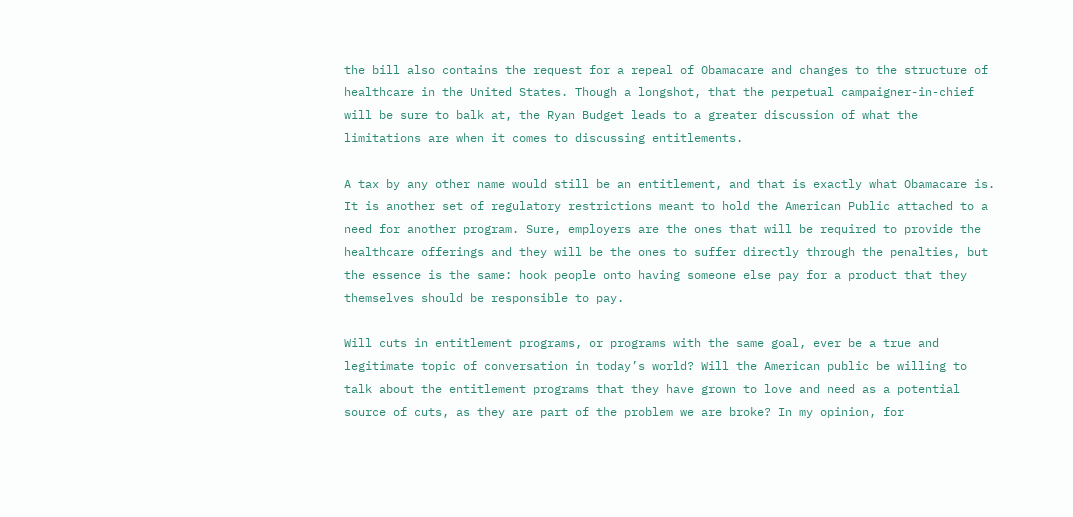the bill also contains the request for a repeal of Obamacare and changes to the structure of healthcare in the United States. Though a longshot, that the perpetual campaigner-in-chief will be sure to balk at, the Ryan Budget leads to a greater discussion of what the limitations are when it comes to discussing entitlements.

A tax by any other name would still be an entitlement, and that is exactly what Obamacare is. It is another set of regulatory restrictions meant to hold the American Public attached to a need for another program. Sure, employers are the ones that will be required to provide the healthcare offerings and they will be the ones to suffer directly through the penalties, but the essence is the same: hook people onto having someone else pay for a product that they themselves should be responsible to pay.

Will cuts in entitlement programs, or programs with the same goal, ever be a true and legitimate topic of conversation in today’s world? Will the American public be willing to talk about the entitlement programs that they have grown to love and need as a potential source of cuts, as they are part of the problem we are broke? In my opinion, for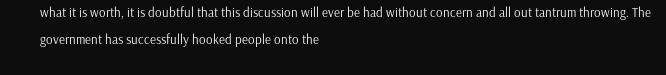what it is worth, it is doubtful that this discussion will ever be had without concern and all out tantrum throwing. The government has successfully hooked people onto the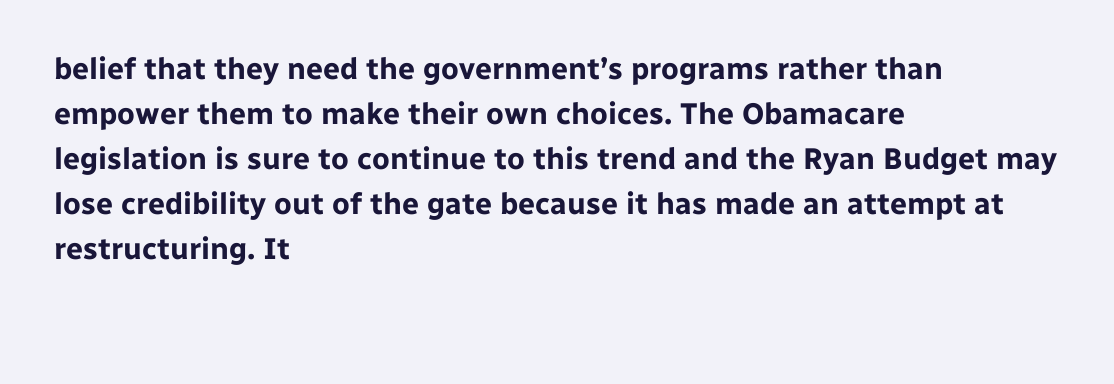belief that they need the government’s programs rather than empower them to make their own choices. The Obamacare legislation is sure to continue to this trend and the Ryan Budget may lose credibility out of the gate because it has made an attempt at restructuring. It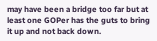may have been a bridge too far but at least one GOPer has the guts to bring it up and not back down.